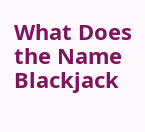What Does the Name Blackjack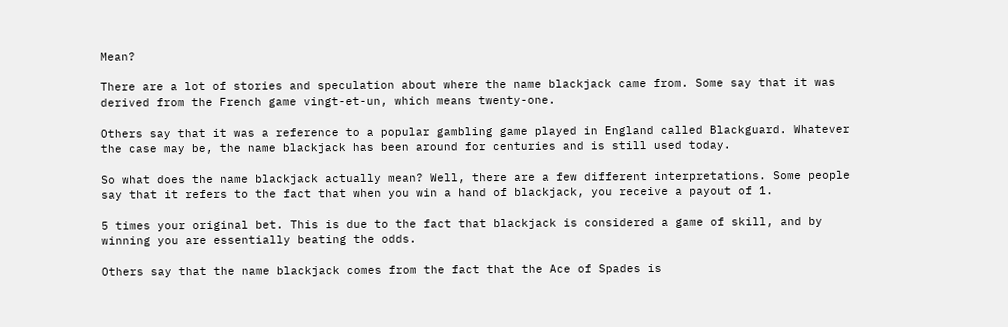Mean?

There are a lot of stories and speculation about where the name blackjack came from. Some say that it was derived from the French game vingt-et-un, which means twenty-one.

Others say that it was a reference to a popular gambling game played in England called Blackguard. Whatever the case may be, the name blackjack has been around for centuries and is still used today.

So what does the name blackjack actually mean? Well, there are a few different interpretations. Some people say that it refers to the fact that when you win a hand of blackjack, you receive a payout of 1.

5 times your original bet. This is due to the fact that blackjack is considered a game of skill, and by winning you are essentially beating the odds.

Others say that the name blackjack comes from the fact that the Ace of Spades is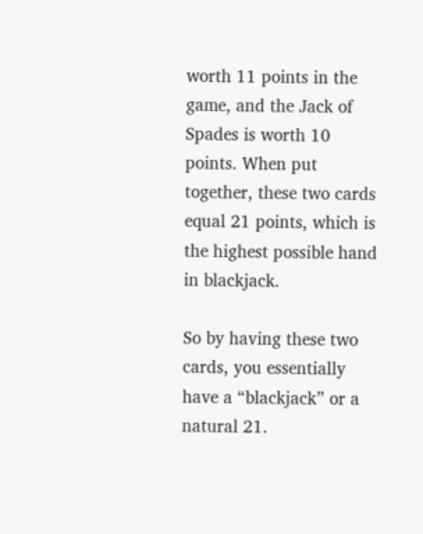worth 11 points in the game, and the Jack of Spades is worth 10 points. When put together, these two cards equal 21 points, which is the highest possible hand in blackjack.

So by having these two cards, you essentially have a “blackjack” or a natural 21.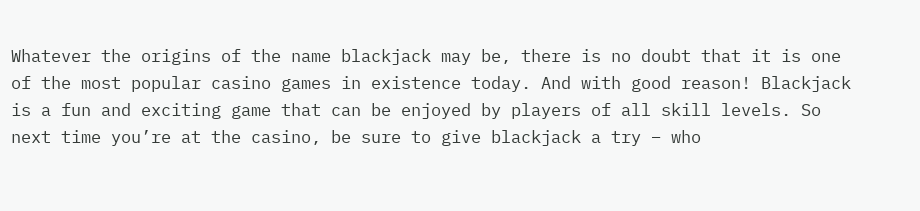Whatever the origins of the name blackjack may be, there is no doubt that it is one of the most popular casino games in existence today. And with good reason! Blackjack is a fun and exciting game that can be enjoyed by players of all skill levels. So next time you’re at the casino, be sure to give blackjack a try – who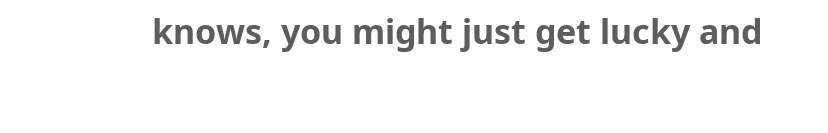knows, you might just get lucky and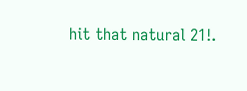hit that natural 21!.